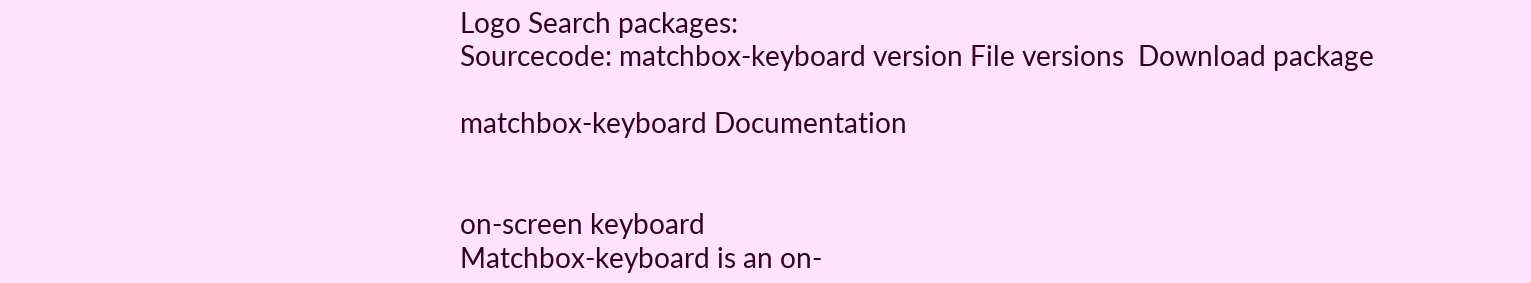Logo Search packages:
Sourcecode: matchbox-keyboard version File versions  Download package

matchbox-keyboard Documentation


on-screen keyboard
Matchbox-keyboard is an on-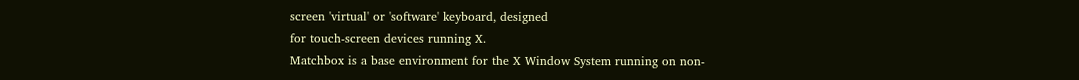screen 'virtual' or 'software' keyboard, designed
for touch-screen devices running X.
Matchbox is a base environment for the X Window System running on non-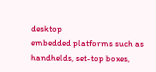desktop
embedded platforms such as handhelds, set-top boxes,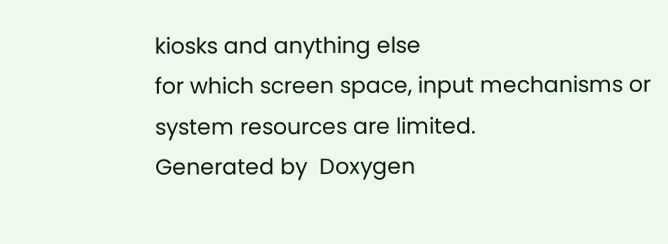kiosks and anything else
for which screen space, input mechanisms or system resources are limited.
Generated by  Doxygen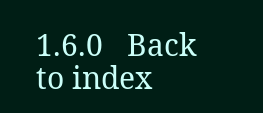1.6.0   Back to index